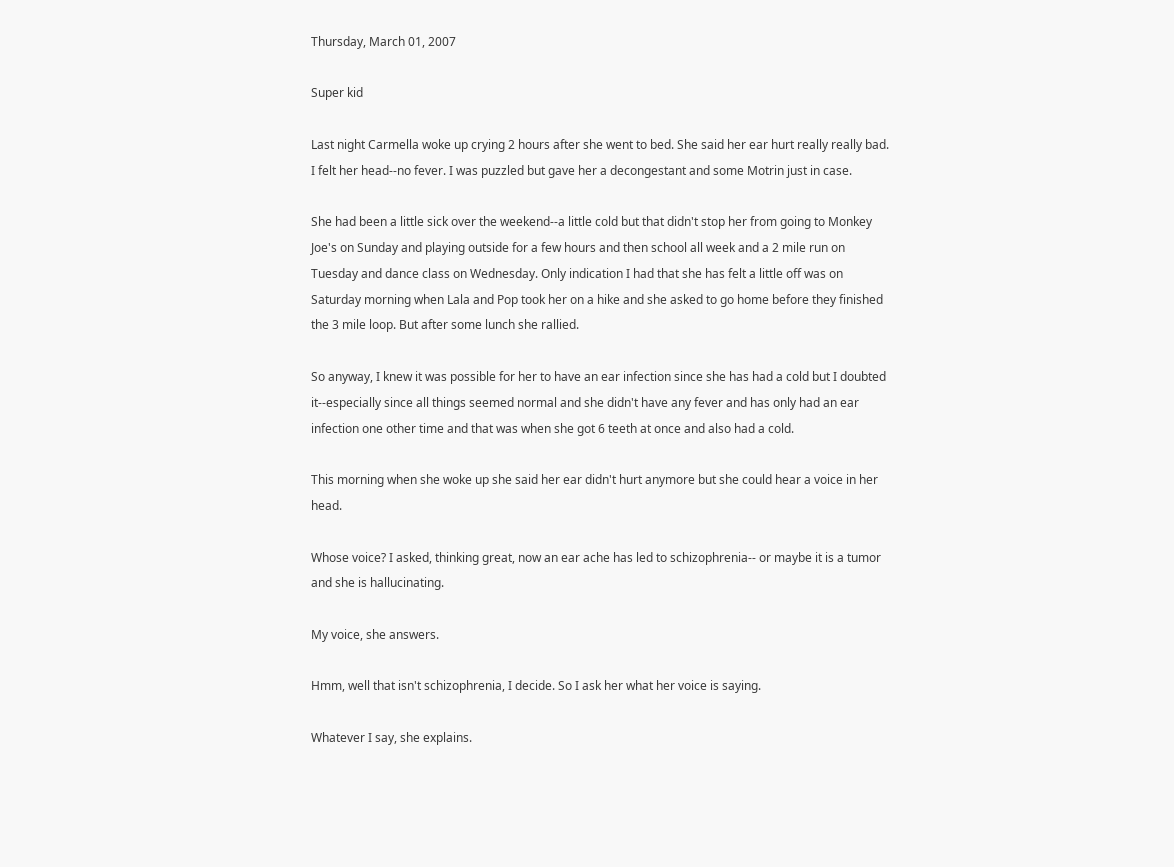Thursday, March 01, 2007

Super kid

Last night Carmella woke up crying 2 hours after she went to bed. She said her ear hurt really really bad. I felt her head--no fever. I was puzzled but gave her a decongestant and some Motrin just in case.

She had been a little sick over the weekend--a little cold but that didn't stop her from going to Monkey Joe's on Sunday and playing outside for a few hours and then school all week and a 2 mile run on Tuesday and dance class on Wednesday. Only indication I had that she has felt a little off was on Saturday morning when Lala and Pop took her on a hike and she asked to go home before they finished the 3 mile loop. But after some lunch she rallied.

So anyway, I knew it was possible for her to have an ear infection since she has had a cold but I doubted it--especially since all things seemed normal and she didn't have any fever and has only had an ear infection one other time and that was when she got 6 teeth at once and also had a cold.

This morning when she woke up she said her ear didn't hurt anymore but she could hear a voice in her head.

Whose voice? I asked, thinking great, now an ear ache has led to schizophrenia-- or maybe it is a tumor and she is hallucinating.

My voice, she answers.

Hmm, well that isn't schizophrenia, I decide. So I ask her what her voice is saying.

Whatever I say, she explains.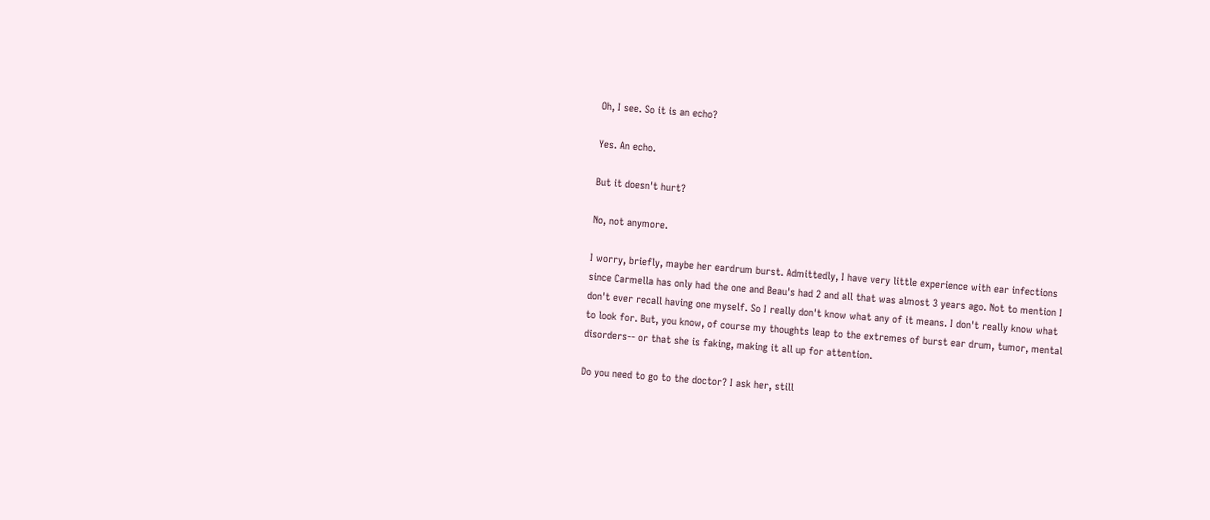Oh, I see. So it is an echo?

Yes. An echo.

But it doesn't hurt?

No, not anymore.

I worry, briefly, maybe her eardrum burst. Admittedly, I have very little experience with ear infections since Carmella has only had the one and Beau's had 2 and all that was almost 3 years ago. Not to mention I don't ever recall having one myself. So I really don't know what any of it means. I don't really know what to look for. But, you know, of course my thoughts leap to the extremes of burst ear drum, tumor, mental disorders-- or that she is faking, making it all up for attention.

Do you need to go to the doctor? I ask her, still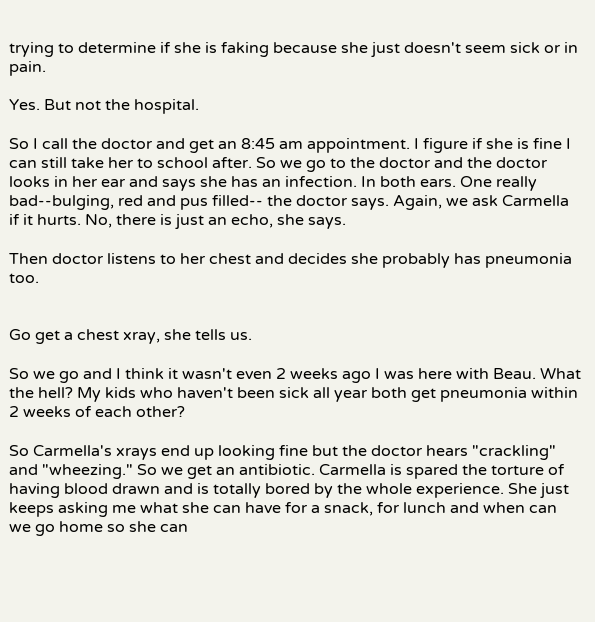trying to determine if she is faking because she just doesn't seem sick or in pain.

Yes. But not the hospital.

So I call the doctor and get an 8:45 am appointment. I figure if she is fine I can still take her to school after. So we go to the doctor and the doctor looks in her ear and says she has an infection. In both ears. One really bad--bulging, red and pus filled-- the doctor says. Again, we ask Carmella if it hurts. No, there is just an echo, she says.

Then doctor listens to her chest and decides she probably has pneumonia too.


Go get a chest xray, she tells us.

So we go and I think it wasn't even 2 weeks ago I was here with Beau. What the hell? My kids who haven't been sick all year both get pneumonia within 2 weeks of each other?

So Carmella's xrays end up looking fine but the doctor hears "crackling" and "wheezing." So we get an antibiotic. Carmella is spared the torture of having blood drawn and is totally bored by the whole experience. She just keeps asking me what she can have for a snack, for lunch and when can we go home so she can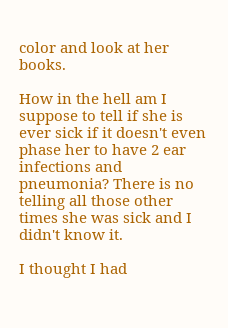color and look at her books.

How in the hell am I suppose to tell if she is ever sick if it doesn't even phase her to have 2 ear infections and pneumonia? There is no telling all those other times she was sick and I didn't know it.

I thought I had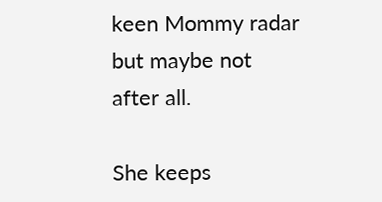keen Mommy radar but maybe not after all.

She keeps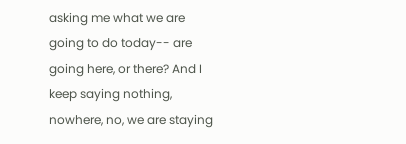asking me what we are going to do today-- are going here, or there? And I keep saying nothing, nowhere, no, we are staying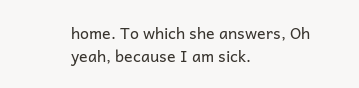home. To which she answers, Oh yeah, because I am sick.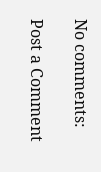No comments:

Post a Comment